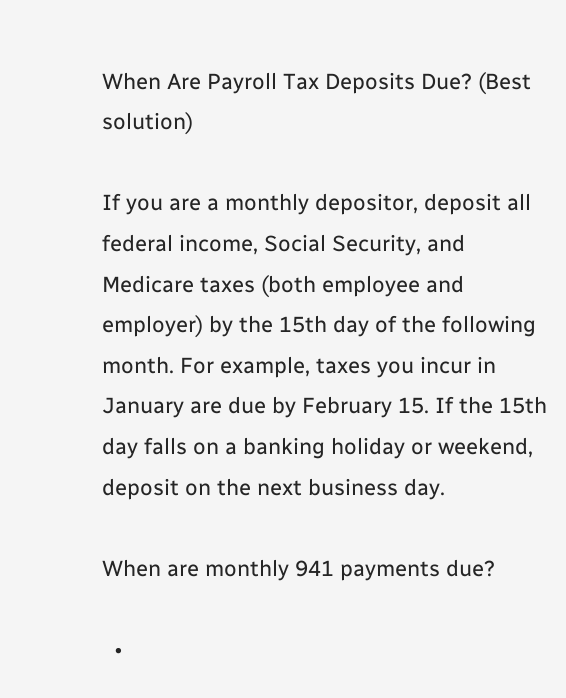When Are Payroll Tax Deposits Due? (Best solution)

If you are a monthly depositor, deposit all federal income, Social Security, and Medicare taxes (both employee and employer) by the 15th day of the following month. For example, taxes you incur in January are due by February 15. If the 15th day falls on a banking holiday or weekend, deposit on the next business day.

When are monthly 941 payments due?

  •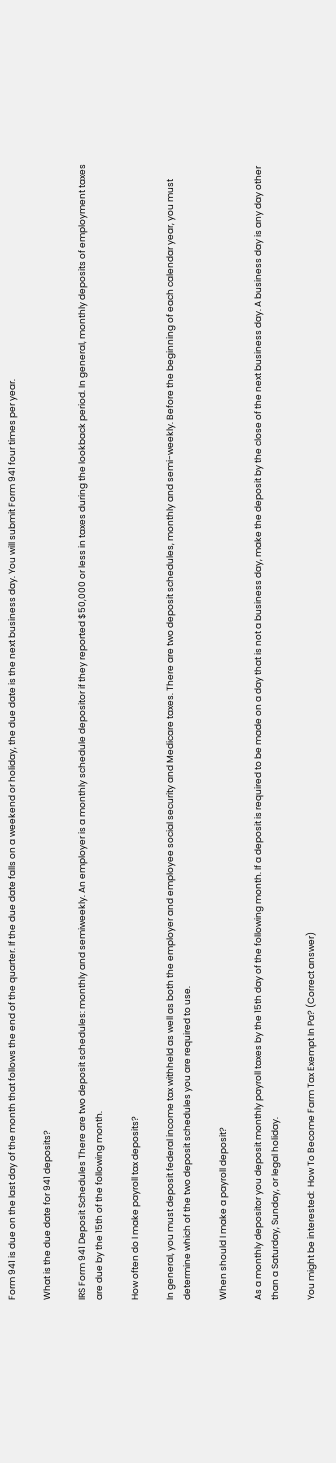Form 941 is due on the last day of the month that follows the end of the quarter. If the due date falls on a weekend or holiday, the due date is the next business day. You will submit Form 941 four times per year.

What is the due date for 941 deposits?

IRS Form 941 Deposit Schedules There are two deposit schedules: monthly and semiweekly. An employer is a monthly schedule depositor if they reported $50,000 or less in taxes during the lookback period. In general, monthly deposits of employment taxes are due by the 15th of the following month.

How often do I make payroll tax deposits?

In general, you must deposit federal income tax withheld as well as both the employer and employee social security and Medicare taxes. There are two deposit schedules, monthly and semi-weekly. Before the beginning of each calendar year, you must determine which of the two deposit schedules you are required to use.

When should I make a payroll deposit?

As a monthly depositor you deposit monthly payroll taxes by the 15th day of the following month. If a deposit is required to be made on a day that is not a business day, make the deposit by the close of the next business day. A business day is any day other than a Saturday, Sunday, or legal holiday.

You might be interested:  How To Become Farm Tax Exempt In Pa? (Correct answer)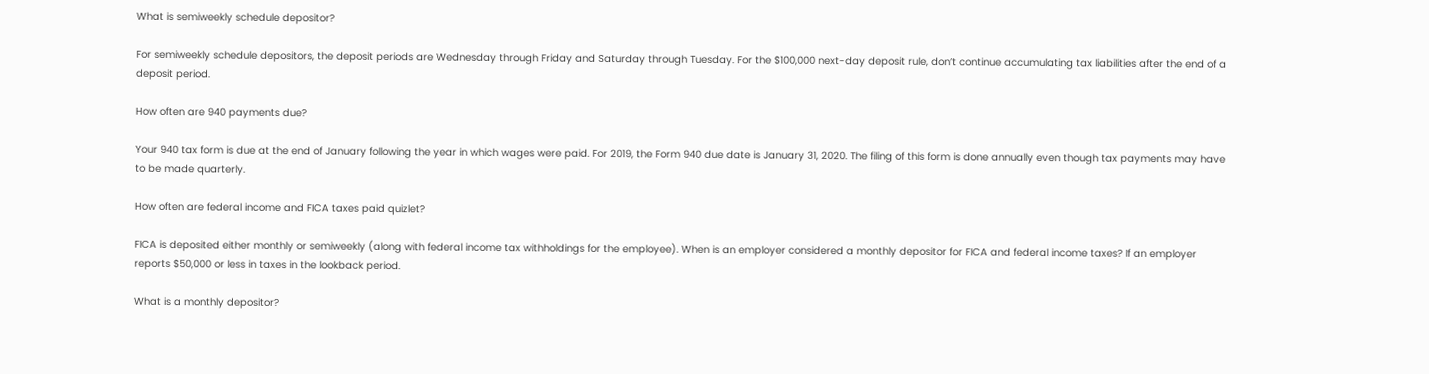What is semiweekly schedule depositor?

For semiweekly schedule depositors, the deposit periods are Wednesday through Friday and Saturday through Tuesday. For the $100,000 next-day deposit rule, don’t continue accumulating tax liabilities after the end of a deposit period.

How often are 940 payments due?

Your 940 tax form is due at the end of January following the year in which wages were paid. For 2019, the Form 940 due date is January 31, 2020. The filing of this form is done annually even though tax payments may have to be made quarterly.

How often are federal income and FICA taxes paid quizlet?

FICA is deposited either monthly or semiweekly (along with federal income tax withholdings for the employee). When is an employer considered a monthly depositor for FICA and federal income taxes? If an employer reports $50,000 or less in taxes in the lookback period.

What is a monthly depositor?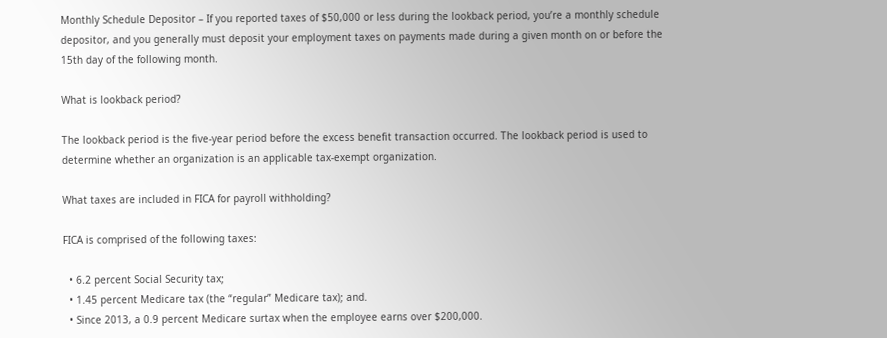Monthly Schedule Depositor – If you reported taxes of $50,000 or less during the lookback period, you’re a monthly schedule depositor, and you generally must deposit your employment taxes on payments made during a given month on or before the 15th day of the following month.

What is lookback period?

The lookback period is the five-year period before the excess benefit transaction occurred. The lookback period is used to determine whether an organization is an applicable tax-exempt organization.

What taxes are included in FICA for payroll withholding?

FICA is comprised of the following taxes:

  • 6.2 percent Social Security tax;
  • 1.45 percent Medicare tax (the “regular” Medicare tax); and.
  • Since 2013, a 0.9 percent Medicare surtax when the employee earns over $200,000.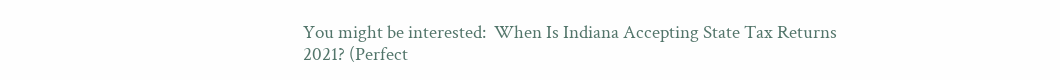You might be interested:  When Is Indiana Accepting State Tax Returns 2021? (Perfect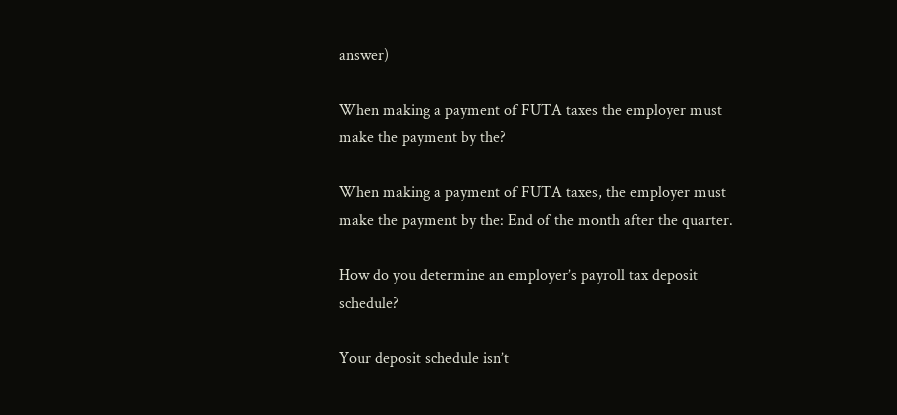answer)

When making a payment of FUTA taxes the employer must make the payment by the?

When making a payment of FUTA taxes, the employer must make the payment by the: End of the month after the quarter.

How do you determine an employer’s payroll tax deposit schedule?

Your deposit schedule isn’t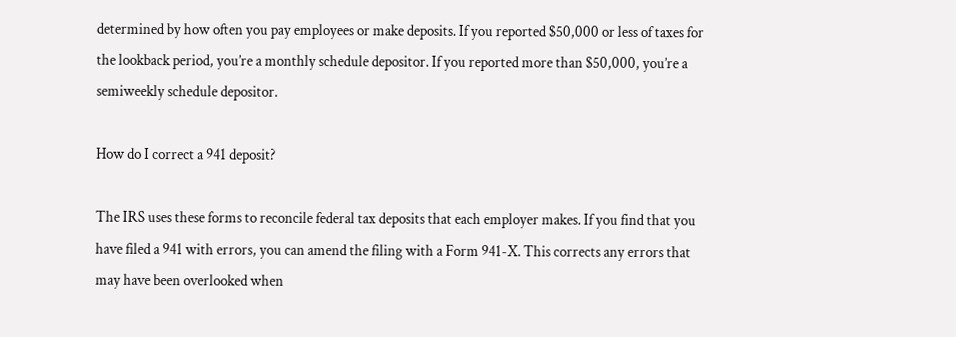determined by how often you pay employees or make deposits. If you reported $50,000 or less of taxes for the lookback period, you’re a monthly schedule depositor. If you reported more than $50,000, you’re a semiweekly schedule depositor.

How do I correct a 941 deposit?

The IRS uses these forms to reconcile federal tax deposits that each employer makes. If you find that you have filed a 941 with errors, you can amend the filing with a Form 941-X. This corrects any errors that may have been overlooked when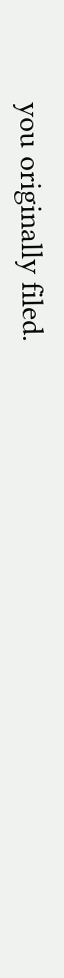you originally filed.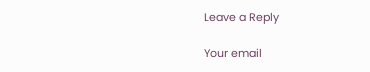Leave a Reply

Your email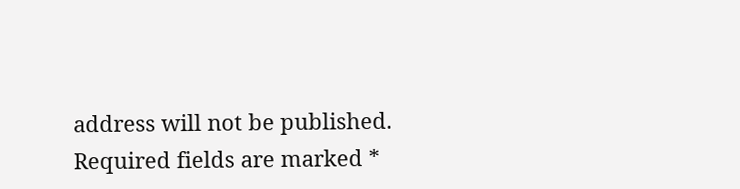address will not be published. Required fields are marked *